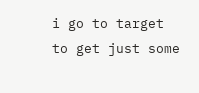i go to target to get just some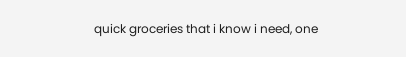quick groceries that i know i need, one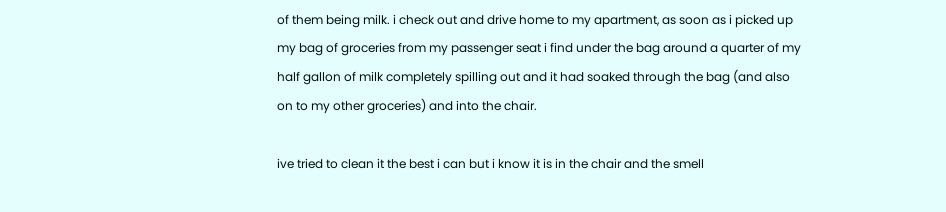of them being milk. i check out and drive home to my apartment, as soon as i picked up my bag of groceries from my passenger seat i find under the bag around a quarter of my half gallon of milk completely spilling out and it had soaked through the bag (and also on to my other groceries) and into the chair.

ive tried to clean it the best i can but i know it is in the chair and the smell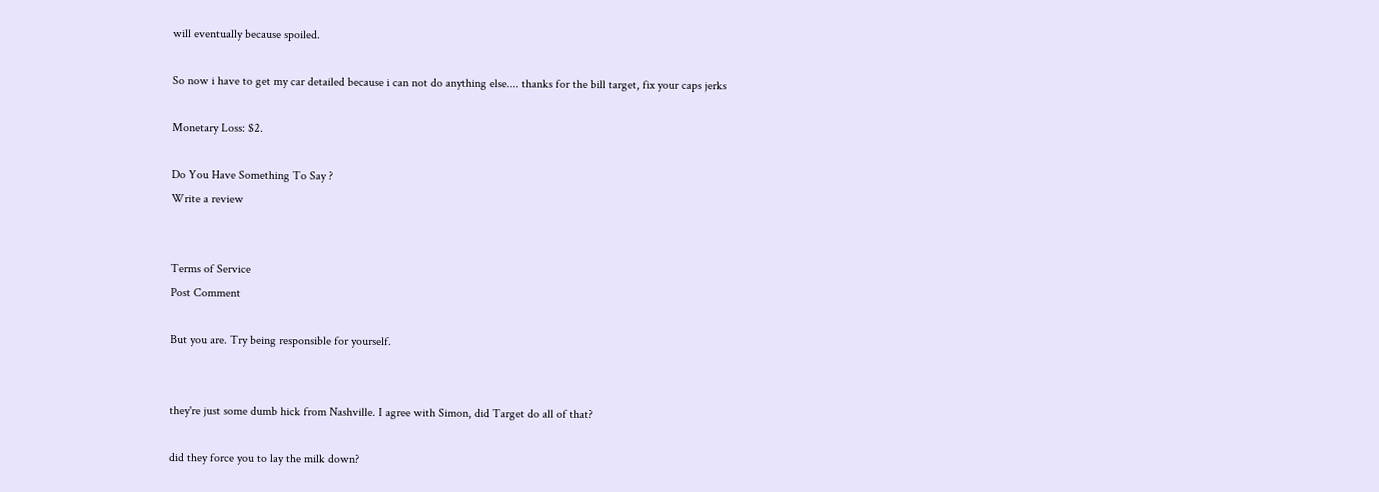will eventually because spoiled.

So now i have to get my car detailed because i can not do anything else.... thanks for the bill target, fix your caps jerks

Monetary Loss: $2.

Do You Have Something To Say ?
Write a review


Terms of Service
Post Comment

But you are. Try being responsible for yourself.


they're just some dumb hick from Nashville. I agree with Simon, did Target do all of that?

did they force you to lay the milk down?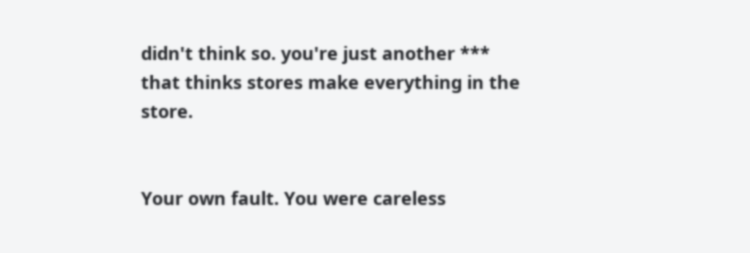didn't think so. you're just another *** that thinks stores make everything in the store.


Your own fault. You were careless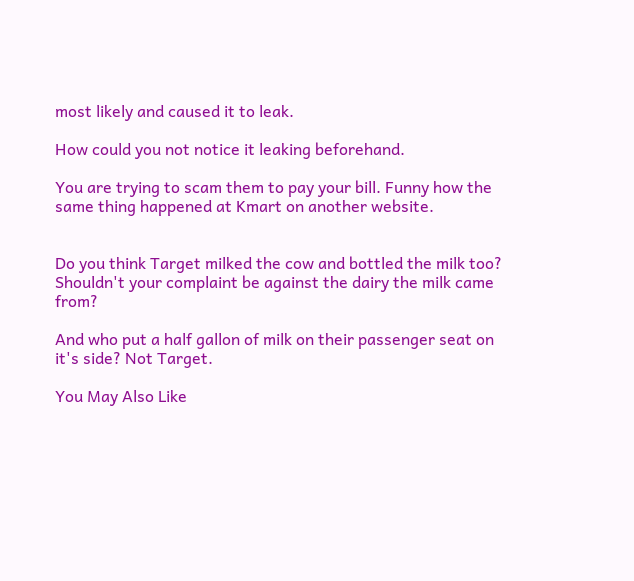most likely and caused it to leak.

How could you not notice it leaking beforehand.

You are trying to scam them to pay your bill. Funny how the same thing happened at Kmart on another website.


Do you think Target milked the cow and bottled the milk too? Shouldn't your complaint be against the dairy the milk came from?

And who put a half gallon of milk on their passenger seat on it's side? Not Target.

You May Also Like